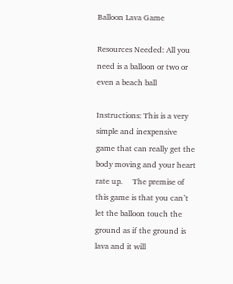Balloon Lava Game

Resources Needed: All you need is a balloon or two or even a beach ball

Instructions: This is a very simple and inexpensive game that can really get the body moving and your heart rate up.     The premise of this game is that you can’t let the balloon touch the ground as if the ground is lava and it will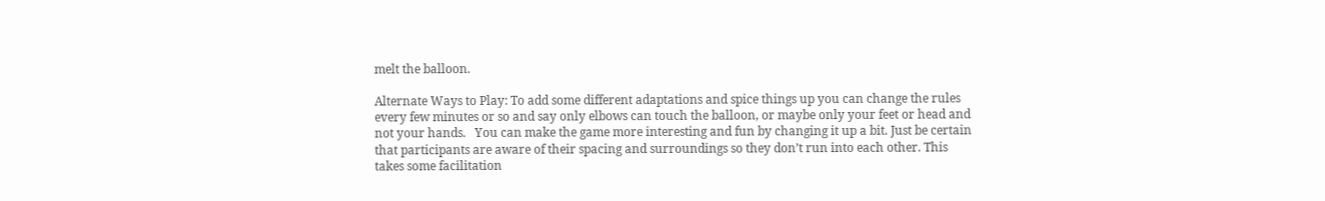melt the balloon.

Alternate Ways to Play: To add some different adaptations and spice things up you can change the rules every few minutes or so and say only elbows can touch the balloon, or maybe only your feet or head and not your hands.   You can make the game more interesting and fun by changing it up a bit. Just be certain that participants are aware of their spacing and surroundings so they don’t run into each other. This takes some facilitation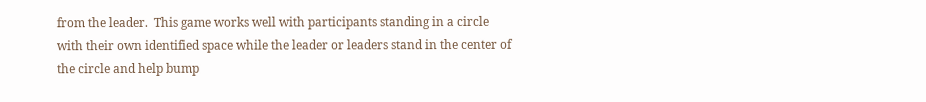from the leader.  This game works well with participants standing in a circle with their own identified space while the leader or leaders stand in the center of the circle and help bump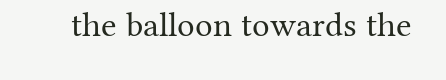the balloon towards the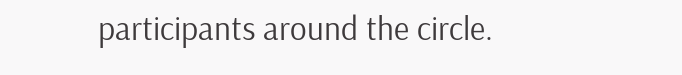participants around the circle.